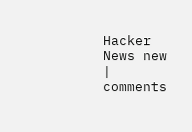Hacker News new | comments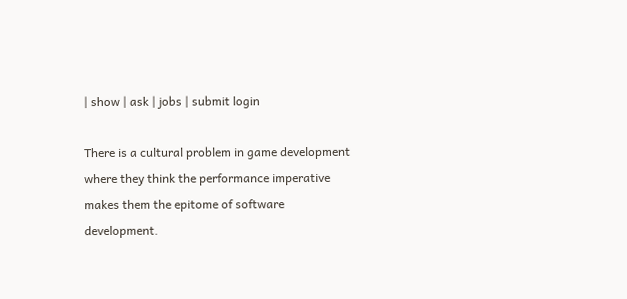| show | ask | jobs | submit login

There is a cultural problem in game development where they think the performance imperative makes them the epitome of software development.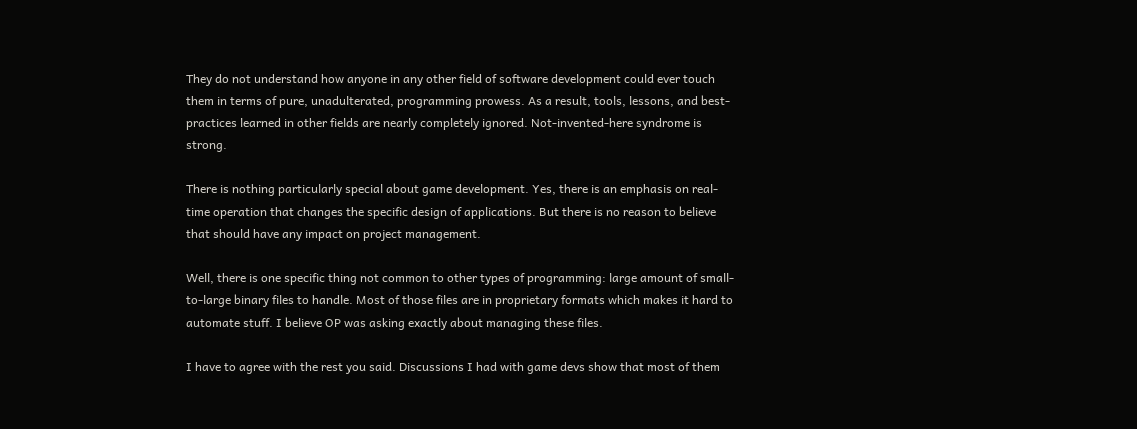They do not understand how anyone in any other field of software development could ever touch them in terms of pure, unadulterated, programming prowess. As a result, tools, lessons, and best-practices learned in other fields are nearly completely ignored. Not-invented-here syndrome is strong.

There is nothing particularly special about game development. Yes, there is an emphasis on real-time operation that changes the specific design of applications. But there is no reason to believe that should have any impact on project management.

Well, there is one specific thing not common to other types of programming: large amount of small-to-large binary files to handle. Most of those files are in proprietary formats which makes it hard to automate stuff. I believe OP was asking exactly about managing these files.

I have to agree with the rest you said. Discussions I had with game devs show that most of them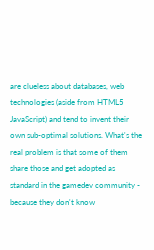are clueless about databases, web technologies (aside from HTML5 JavaScript) and tend to invent their own sub-optimal solutions. What's the real problem is that some of them share those and get adopted as standard in the gamedev community - because they don't know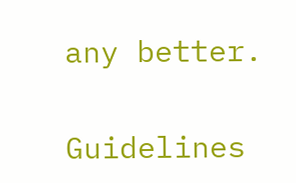any better.

Guidelines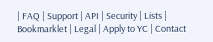| FAQ | Support | API | Security | Lists | Bookmarklet | Legal | Apply to YC | Contact